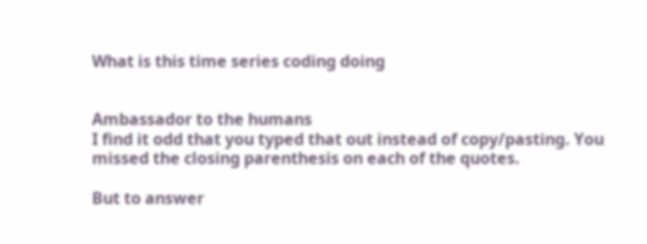What is this time series coding doing


Ambassador to the humans
I find it odd that you typed that out instead of copy/pasting. You missed the closing parenthesis on each of the quotes.

But to answer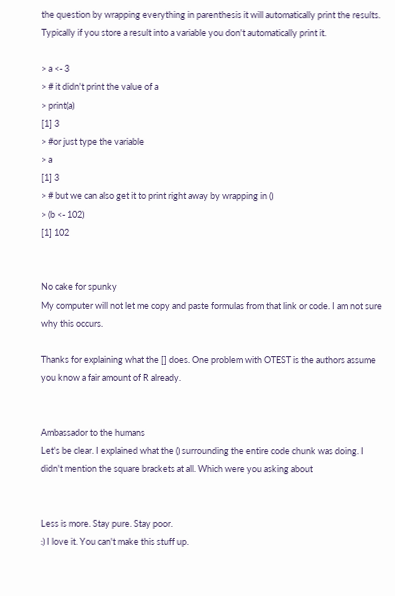the question by wrapping everything in parenthesis it will automatically print the results. Typically if you store a result into a variable you don't automatically print it.

> a <- 3
> # it didn't print the value of a
> print(a)
[1] 3
> #or just type the variable
> a
[1] 3
> # but we can also get it to print right away by wrapping in ()
> (b <- 102)
[1] 102


No cake for spunky
My computer will not let me copy and paste formulas from that link or code. I am not sure why this occurs.

Thanks for explaining what the [] does. One problem with OTEST is the authors assume you know a fair amount of R already.


Ambassador to the humans
Let's be clear. I explained what the () surrounding the entire code chunk was doing. I didn't mention the square brackets at all. Which were you asking about


Less is more. Stay pure. Stay poor.
:) I love it. You can't make this stuff up.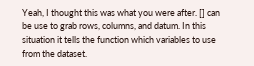Yeah, I thought this was what you were after. [] can be use to grab rows, columns, and datum. In this situation it tells the function which variables to use from the dataset.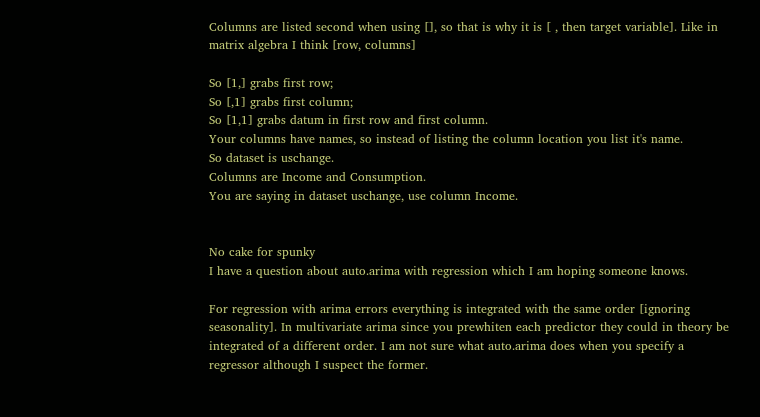Columns are listed second when using [], so that is why it is [ , then target variable]. Like in matrix algebra I think [row, columns]

So [1,] grabs first row;
So [,1] grabs first column;
So [1,1] grabs datum in first row and first column.
Your columns have names, so instead of listing the column location you list it's name.
So dataset is uschange.
Columns are Income and Consumption.
You are saying in dataset uschange, use column Income.


No cake for spunky
I have a question about auto.arima with regression which I am hoping someone knows.

For regression with arima errors everything is integrated with the same order [ignoring seasonality]. In multivariate arima since you prewhiten each predictor they could in theory be integrated of a different order. I am not sure what auto.arima does when you specify a regressor although I suspect the former.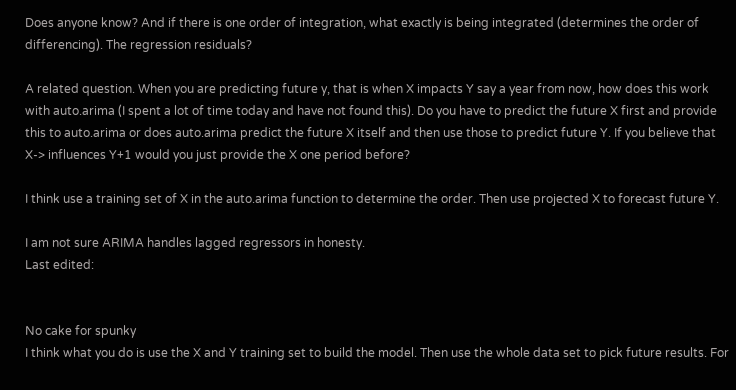Does anyone know? And if there is one order of integration, what exactly is being integrated (determines the order of differencing). The regression residuals?

A related question. When you are predicting future y, that is when X impacts Y say a year from now, how does this work with auto.arima (I spent a lot of time today and have not found this). Do you have to predict the future X first and provide this to auto.arima or does auto.arima predict the future X itself and then use those to predict future Y. If you believe that X-> influences Y+1 would you just provide the X one period before?

I think use a training set of X in the auto.arima function to determine the order. Then use projected X to forecast future Y.

I am not sure ARIMA handles lagged regressors in honesty.
Last edited:


No cake for spunky
I think what you do is use the X and Y training set to build the model. Then use the whole data set to pick future results. For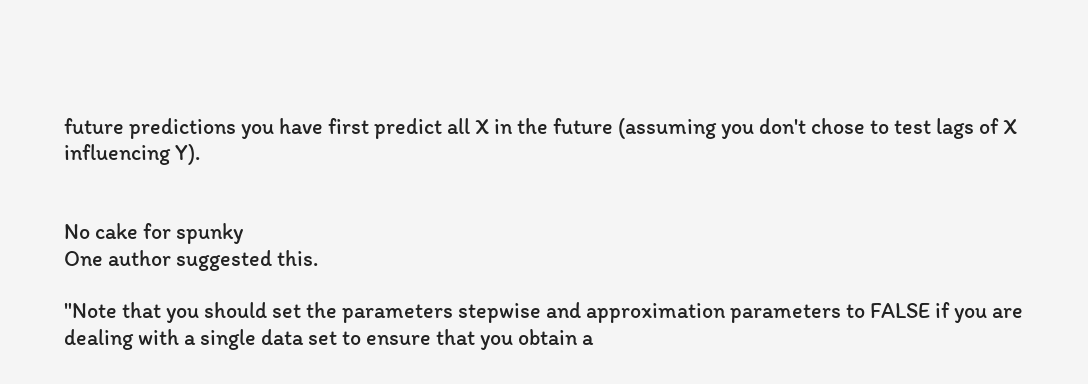future predictions you have first predict all X in the future (assuming you don't chose to test lags of X influencing Y).


No cake for spunky
One author suggested this.

"Note that you should set the parameters stepwise and approximation parameters to FALSE if you are dealing with a single data set to ensure that you obtain a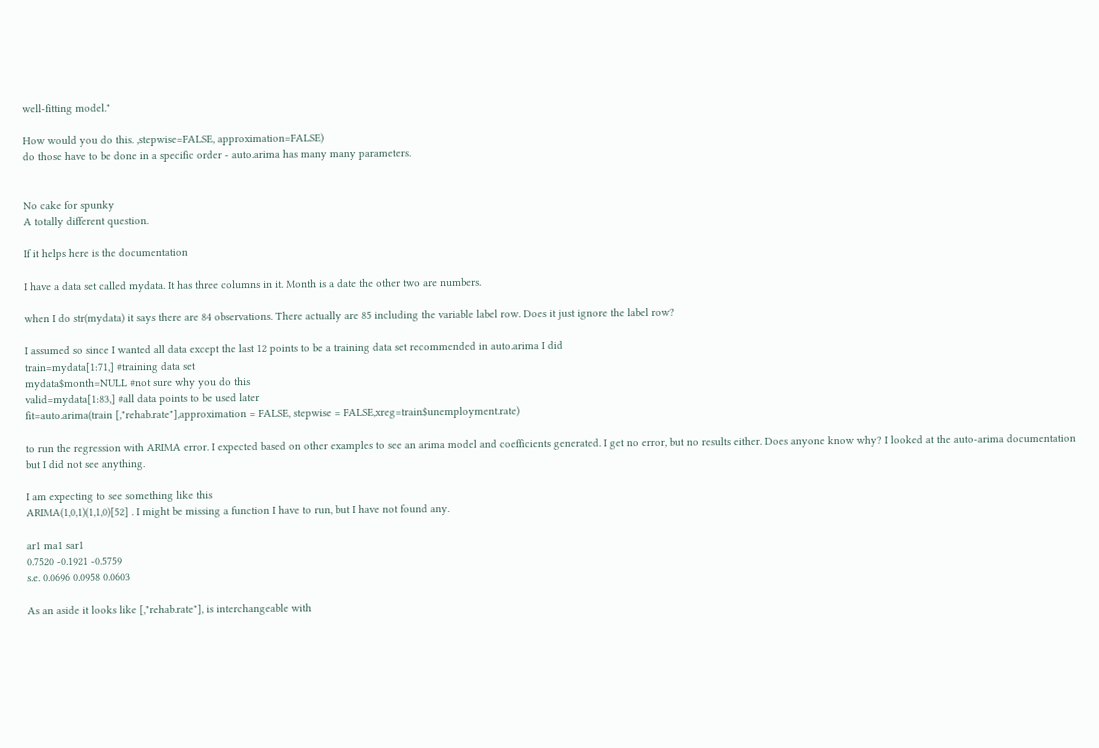well-fitting model."

How would you do this. ,stepwise=FALSE, approximation=FALSE)
do those have to be done in a specific order - auto.arima has many many parameters.


No cake for spunky
A totally different question.

If it helps here is the documentation

I have a data set called mydata. It has three columns in it. Month is a date the other two are numbers.

when I do str(mydata) it says there are 84 observations. There actually are 85 including the variable label row. Does it just ignore the label row?

I assumed so since I wanted all data except the last 12 points to be a training data set recommended in auto.arima I did
train=mydata[1:71,] #training data set
mydata$month=NULL #not sure why you do this
valid=mydata[1:83,] #all data points to be used later
fit=auto.arima(train [,"rehab.rate"],approximation = FALSE, stepwise = FALSE,xreg=train$unemployment.rate)

to run the regression with ARIMA error. I expected based on other examples to see an arima model and coefficients generated. I get no error, but no results either. Does anyone know why? I looked at the auto-arima documentation but I did not see anything.

I am expecting to see something like this
ARIMA(1,0,1)(1,1,0)[52] . I might be missing a function I have to run, but I have not found any.

ar1 ma1 sar1
0.7520 -0.1921 -0.5759
s.e. 0.0696 0.0958 0.0603

As an aside it looks like [,"rehab.rate"], is interchangeable with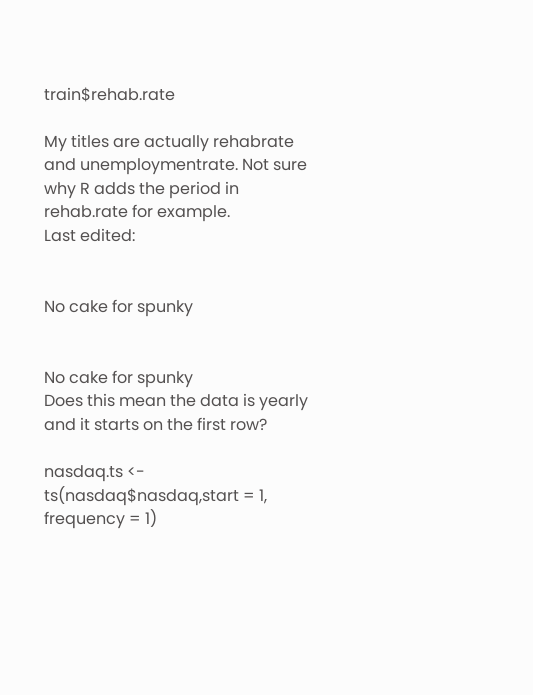train$rehab.rate

My titles are actually rehabrate and unemploymentrate. Not sure why R adds the period in rehab.rate for example.
Last edited:


No cake for spunky


No cake for spunky
Does this mean the data is yearly and it starts on the first row?

nasdaq.ts <- ts(nasdaq$nasdaq,start = 1, frequency = 1)